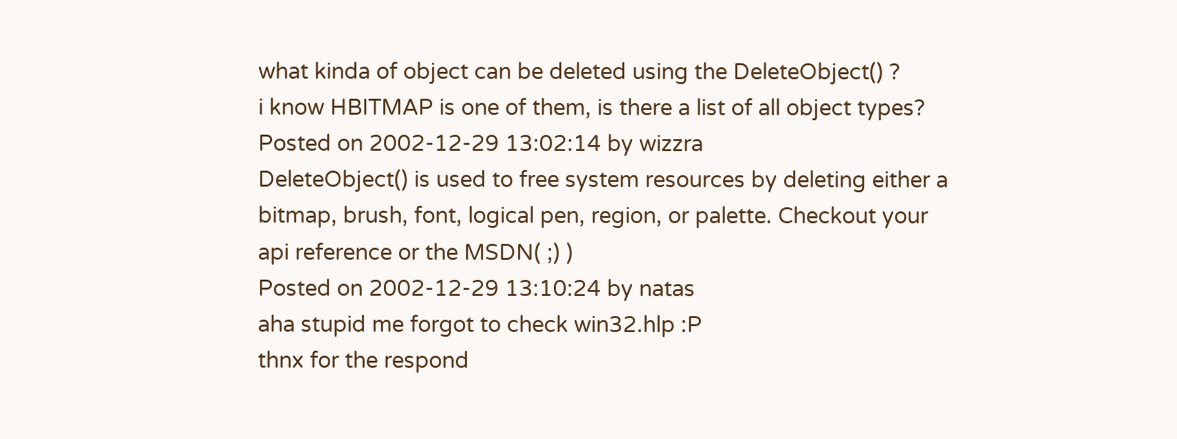what kinda of object can be deleted using the DeleteObject() ?
i know HBITMAP is one of them, is there a list of all object types?
Posted on 2002-12-29 13:02:14 by wizzra
DeleteObject() is used to free system resources by deleting either a
bitmap, brush, font, logical pen, region, or palette. Checkout your
api reference or the MSDN( ;) )
Posted on 2002-12-29 13:10:24 by natas
aha stupid me forgot to check win32.hlp :P
thnx for the respond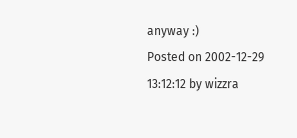anyway :)
Posted on 2002-12-29 13:12:12 by wizzra